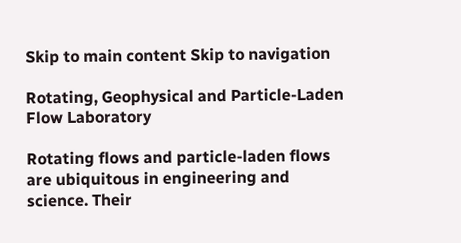Skip to main content Skip to navigation

Rotating, Geophysical and Particle-Laden Flow Laboratory

Rotating flows and particle-laden flows are ubiquitous in engineering and science. Their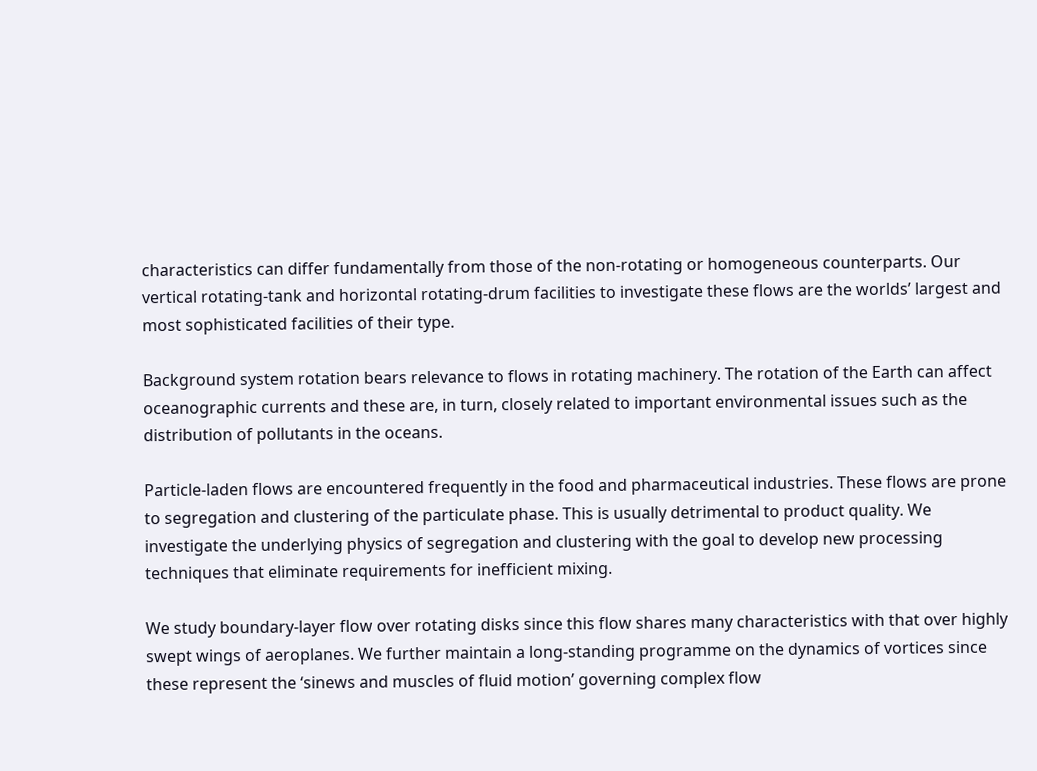characteristics can differ fundamentally from those of the non-rotating or homogeneous counterparts. Our vertical rotating-tank and horizontal rotating-drum facilities to investigate these flows are the worlds’ largest and most sophisticated facilities of their type.

Background system rotation bears relevance to flows in rotating machinery. The rotation of the Earth can affect oceanographic currents and these are, in turn, closely related to important environmental issues such as the distribution of pollutants in the oceans.

Particle-laden flows are encountered frequently in the food and pharmaceutical industries. These flows are prone to segregation and clustering of the particulate phase. This is usually detrimental to product quality. We investigate the underlying physics of segregation and clustering with the goal to develop new processing techniques that eliminate requirements for inefficient mixing.

We study boundary-layer flow over rotating disks since this flow shares many characteristics with that over highly swept wings of aeroplanes. We further maintain a long-standing programme on the dynamics of vortices since these represent the ‘sinews and muscles of fluid motion’ governing complex flow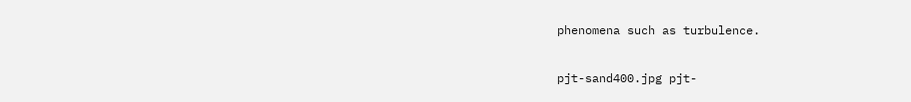phenomena such as turbulence.

pjt-sand400.jpg pjt-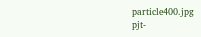particle400.jpg
pjt-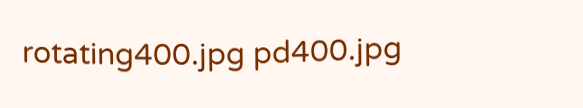rotating400.jpg pd400.jpg